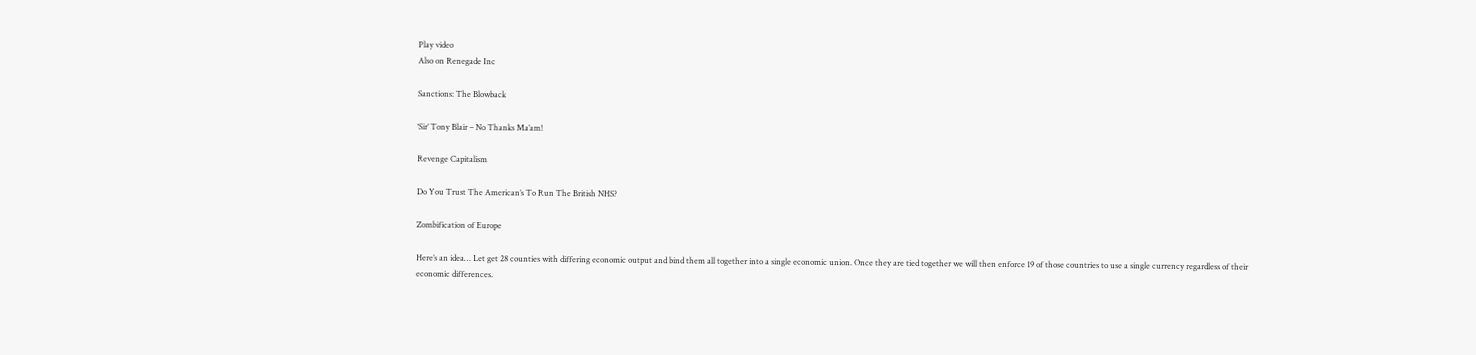Play video
Also on Renegade Inc

Sanctions: The Blowback

‘Sir’ Tony Blair – No Thanks Ma’am!

Revenge Capitalism

Do You Trust The American’s To Run The British NHS?

Zombification of Europe

Here’s an idea… Let get 28 counties with differing economic output and bind them all together into a single economic union. Once they are tied together we will then enforce 19 of those countries to use a single currency regardless of their economic differences.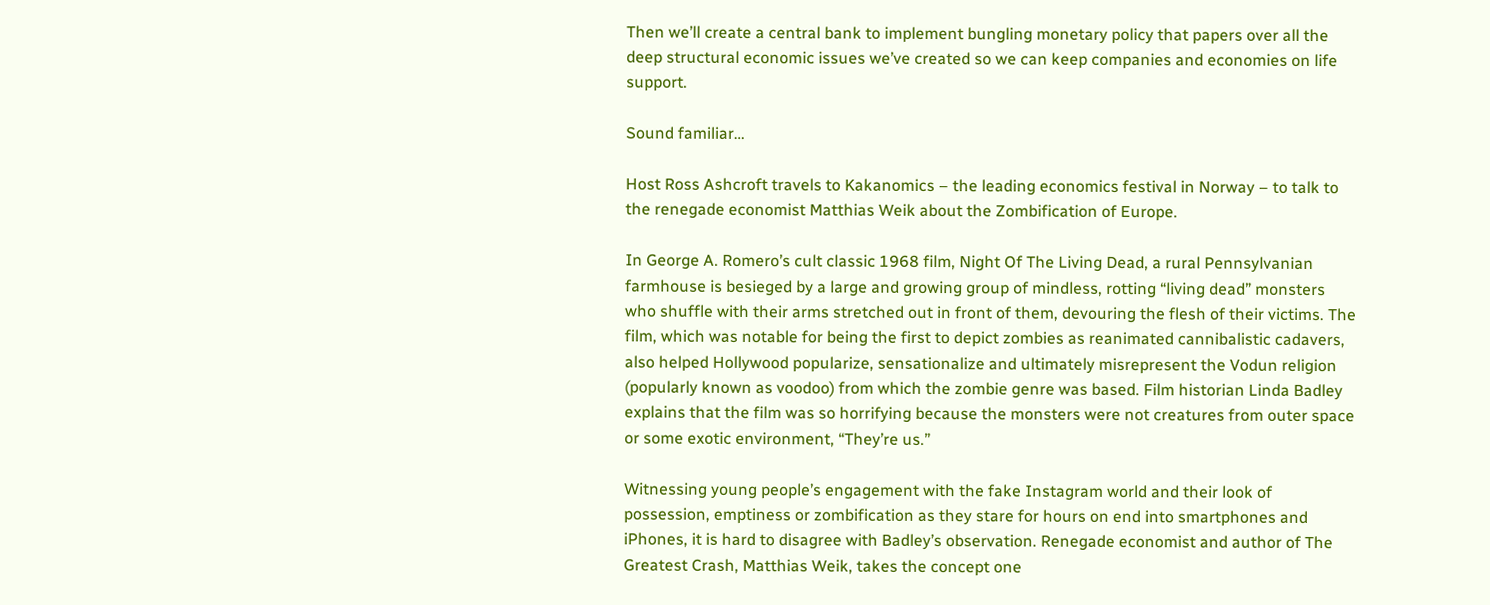Then we’ll create a central bank to implement bungling monetary policy that papers over all the deep structural economic issues we’ve created so we can keep companies and economies on life support.

Sound familiar…

Host Ross Ashcroft travels to Kakanomics – the leading economics festival in Norway – to talk to the renegade economist Matthias Weik about the Zombification of Europe.

In George A. Romero’s cult classic 1968 film, Night Of The Living Dead, a rural Pennsylvanian farmhouse is besieged by a large and growing group of mindless, rotting “living dead” monsters who shuffle with their arms stretched out in front of them, devouring the flesh of their victims. The film, which was notable for being the first to depict zombies as reanimated cannibalistic cadavers, also helped Hollywood popularize, sensationalize and ultimately misrepresent the Vodun religion (popularly known as voodoo) from which the zombie genre was based. Film historian Linda Badley explains that the film was so horrifying because the monsters were not creatures from outer space or some exotic environment, “They’re us.”

Witnessing young people’s engagement with the fake Instagram world and their look of possession, emptiness or zombification as they stare for hours on end into smartphones and iPhones, it is hard to disagree with Badley’s observation. Renegade economist and author of The Greatest Crash, Matthias Weik, takes the concept one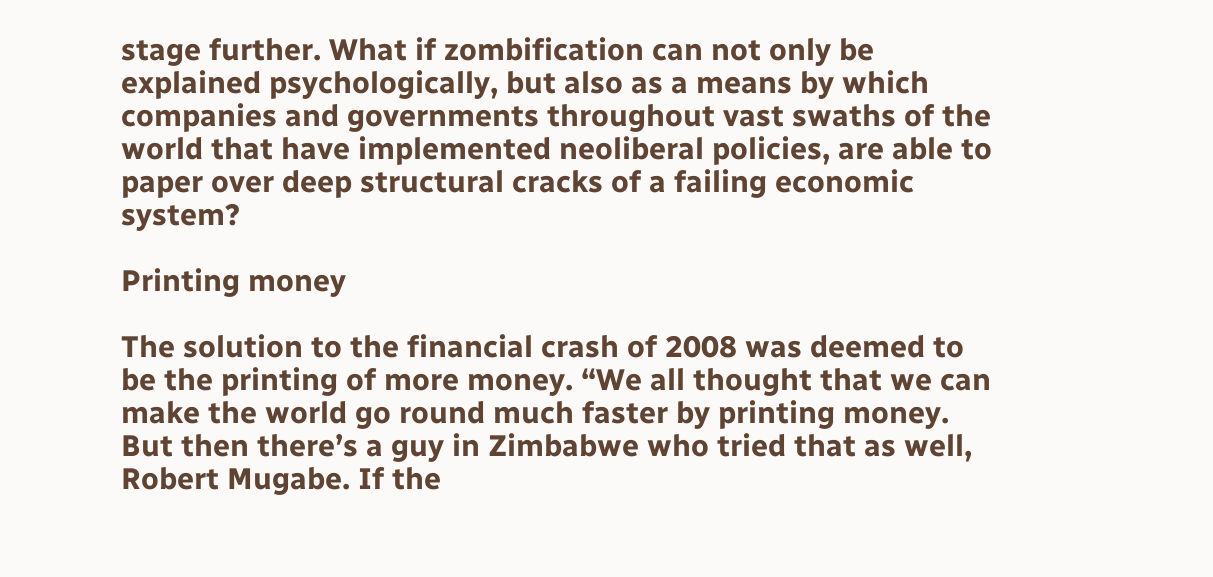stage further. What if zombification can not only be explained psychologically, but also as a means by which companies and governments throughout vast swaths of the world that have implemented neoliberal policies, are able to paper over deep structural cracks of a failing economic system?

Printing money

The solution to the financial crash of 2008 was deemed to be the printing of more money. “We all thought that we can make the world go round much faster by printing money. But then there’s a guy in Zimbabwe who tried that as well, Robert Mugabe. If the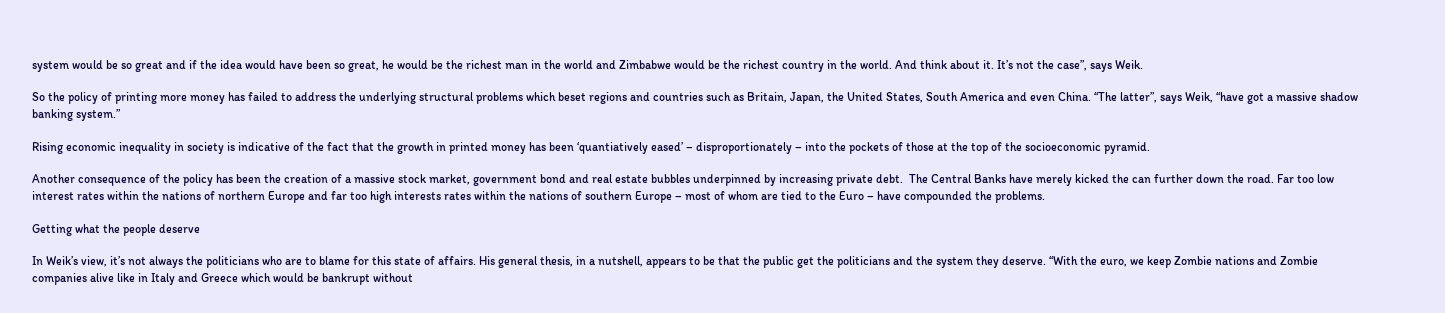system would be so great and if the idea would have been so great, he would be the richest man in the world and Zimbabwe would be the richest country in the world. And think about it. It’s not the case”, says Weik.

So the policy of printing more money has failed to address the underlying structural problems which beset regions and countries such as Britain, Japan, the United States, South America and even China. “The latter”, says Weik, “have got a massive shadow banking system.”

Rising economic inequality in society is indicative of the fact that the growth in printed money has been ‘quantiatively eased’ – disproportionately – into the pockets of those at the top of the socioeconomic pyramid.

Another consequence of the policy has been the creation of a massive stock market, government bond and real estate bubbles underpinned by increasing private debt.  The Central Banks have merely kicked the can further down the road. Far too low interest rates within the nations of northern Europe and far too high interests rates within the nations of southern Europe – most of whom are tied to the Euro – have compounded the problems.

Getting what the people deserve

In Weik’s view, it’s not always the politicians who are to blame for this state of affairs. His general thesis, in a nutshell, appears to be that the public get the politicians and the system they deserve. “With the euro, we keep Zombie nations and Zombie companies alive like in Italy and Greece which would be bankrupt without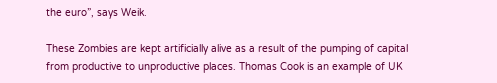the euro”, says Weik.

These Zombies are kept artificially alive as a result of the pumping of capital from productive to unproductive places. Thomas Cook is an example of UK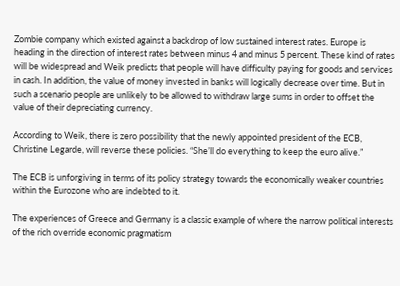Zombie company which existed against a backdrop of low sustained interest rates. Europe is heading in the direction of interest rates between minus 4 and minus 5 percent. These kind of rates will be widespread and Weik predicts that people will have difficulty paying for goods and services in cash. In addition, the value of money invested in banks will logically decrease over time. But in such a scenario people are unlikely to be allowed to withdraw large sums in order to offset the value of their depreciating currency.

According to Weik, there is zero possibility that the newly appointed president of the ECB, Christine Legarde, will reverse these policies. “She’ll do everything to keep the euro alive.”

The ECB is unforgiving in terms of its policy strategy towards the economically weaker countries within the Eurozone who are indebted to it.

The experiences of Greece and Germany is a classic example of where the narrow political interests of the rich override economic pragmatism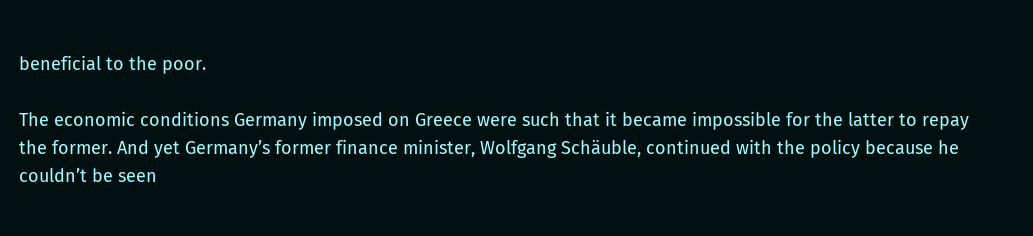beneficial to the poor.

The economic conditions Germany imposed on Greece were such that it became impossible for the latter to repay the former. And yet Germany’s former finance minister, Wolfgang Schäuble, continued with the policy because he couldn’t be seen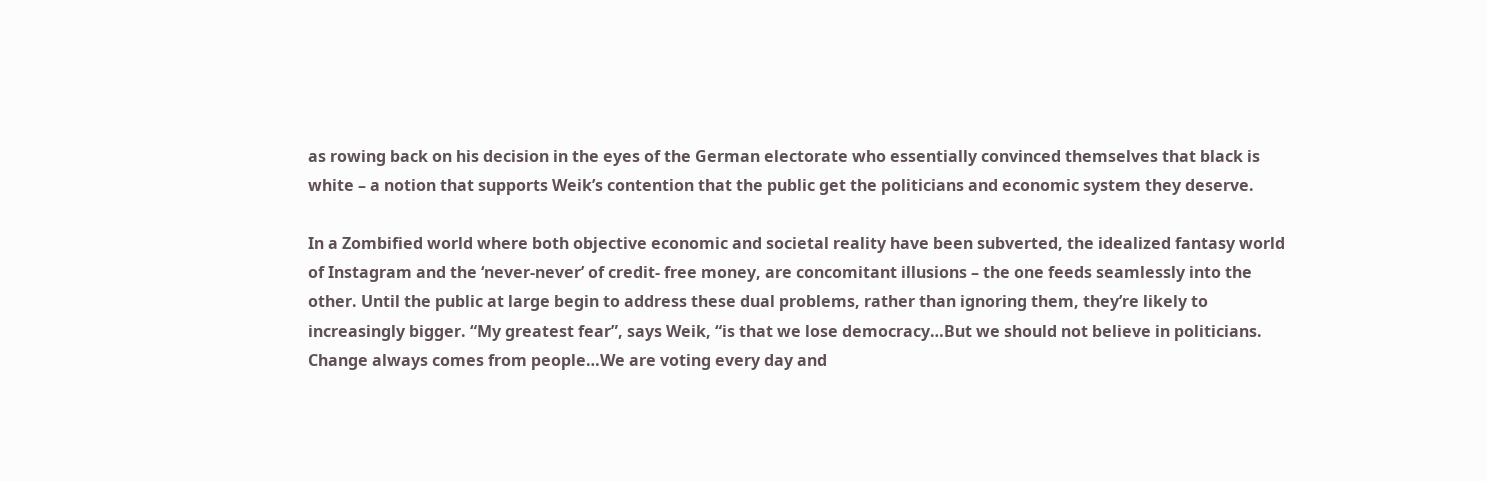as rowing back on his decision in the eyes of the German electorate who essentially convinced themselves that black is white – a notion that supports Weik’s contention that the public get the politicians and economic system they deserve.

In a Zombified world where both objective economic and societal reality have been subverted, the idealized fantasy world of Instagram and the ‘never-never’ of credit- free money, are concomitant illusions – the one feeds seamlessly into the other. Until the public at large begin to address these dual problems, rather than ignoring them, they’re likely to increasingly bigger. “My greatest fear”, says Weik, “is that we lose democracy…But we should not believe in politicians. Change always comes from people…We are voting every day and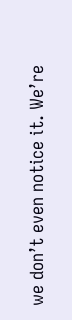we don’t even notice it. We’re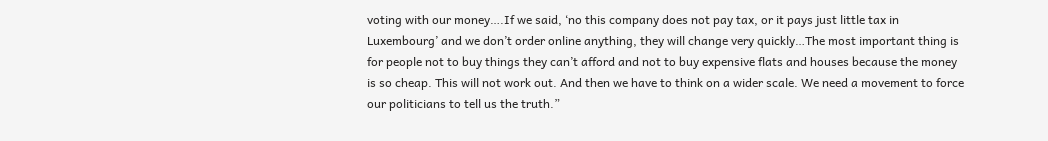voting with our money….If we said, ‘no this company does not pay tax, or it pays just little tax in Luxembourg’ and we don’t order online anything, they will change very quickly…The most important thing is for people not to buy things they can’t afford and not to buy expensive flats and houses because the money is so cheap. This will not work out. And then we have to think on a wider scale. We need a movement to force our politicians to tell us the truth.”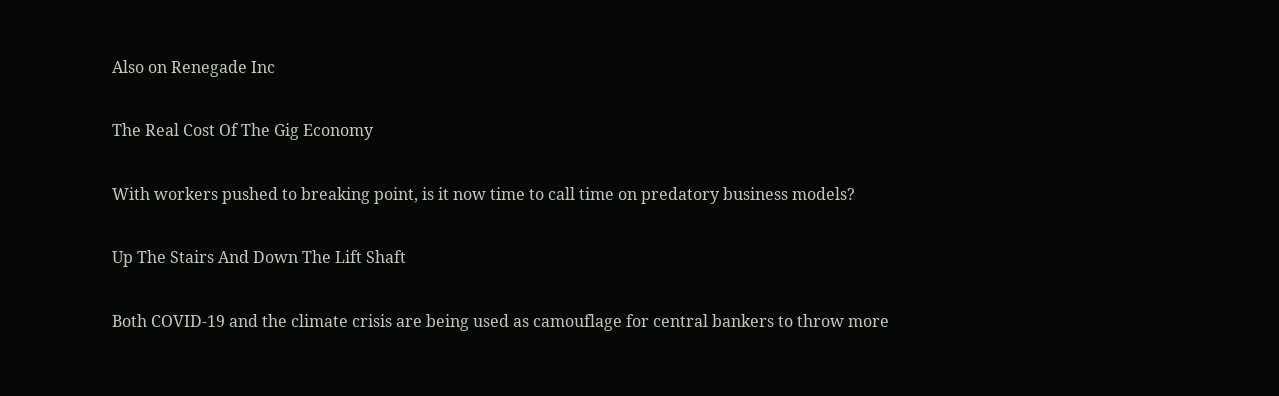Also on Renegade Inc

The Real Cost Of The Gig Economy

With workers pushed to breaking point, is it now time to call time on predatory business models?

Up The Stairs And Down The Lift Shaft

Both COVID-19 and the climate crisis are being used as camouflage for central bankers to throw more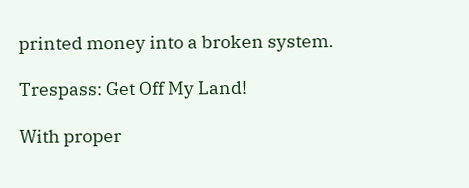printed money into a broken system.

Trespass: Get Off My Land!

With proper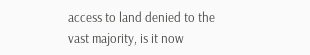access to land denied to the vast majority, is it now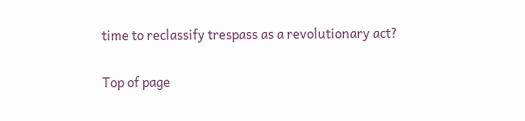time to reclassify trespass as a revolutionary act?

Top of page